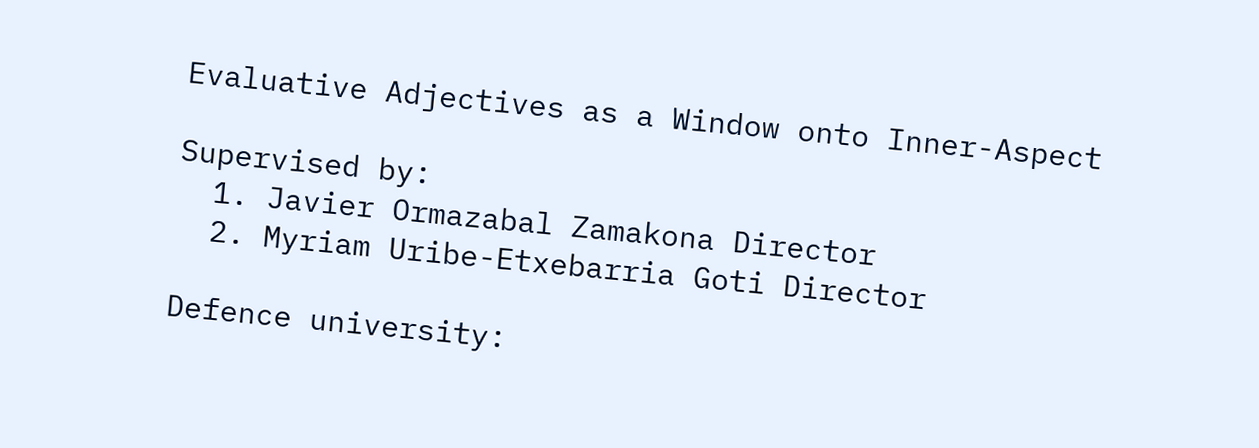Evaluative Adjectives as a Window onto Inner-Aspect

Supervised by:
  1. Javier Ormazabal Zamakona Director
  2. Myriam Uribe-Etxebarria Goti Director

Defence university: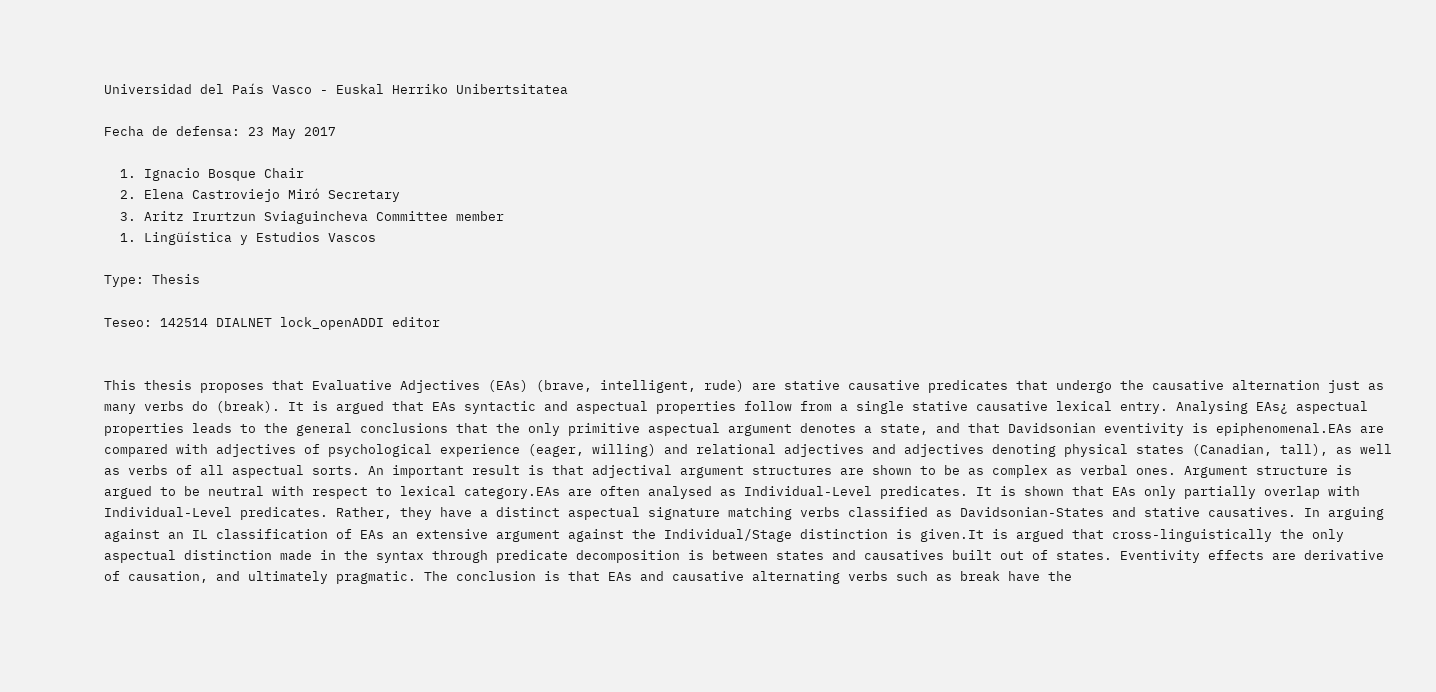Universidad del País Vasco - Euskal Herriko Unibertsitatea

Fecha de defensa: 23 May 2017

  1. Ignacio Bosque Chair
  2. Elena Castroviejo Miró Secretary
  3. Aritz Irurtzun Sviaguincheva Committee member
  1. Lingüística y Estudios Vascos

Type: Thesis

Teseo: 142514 DIALNET lock_openADDI editor


This thesis proposes that Evaluative Adjectives (EAs) (brave, intelligent, rude) are stative causative predicates that undergo the causative alternation just as many verbs do (break). It is argued that EAs syntactic and aspectual properties follow from a single stative causative lexical entry. Analysing EAs¿ aspectual properties leads to the general conclusions that the only primitive aspectual argument denotes a state, and that Davidsonian eventivity is epiphenomenal.EAs are compared with adjectives of psychological experience (eager, willing) and relational adjectives and adjectives denoting physical states (Canadian, tall), as well as verbs of all aspectual sorts. An important result is that adjectival argument structures are shown to be as complex as verbal ones. Argument structure is argued to be neutral with respect to lexical category.EAs are often analysed as Individual-Level predicates. It is shown that EAs only partially overlap with Individual-Level predicates. Rather, they have a distinct aspectual signature matching verbs classified as Davidsonian-States and stative causatives. In arguing against an IL classification of EAs an extensive argument against the Individual/Stage distinction is given.It is argued that cross-linguistically the only aspectual distinction made in the syntax through predicate decomposition is between states and causatives built out of states. Eventivity effects are derivative of causation, and ultimately pragmatic. The conclusion is that EAs and causative alternating verbs such as break have the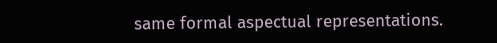same formal aspectual representations.